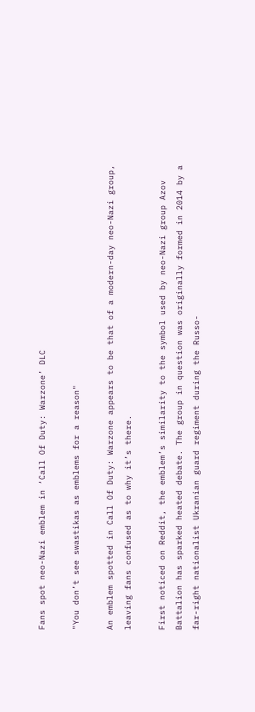Fans spot neo-Nazi emblem in ‘Call Of Duty: Warzone’ DLC

"You don’t see swastikas as emblems for a reason"

An emblem spotted in Call Of Duty: Warzone appears to be that of a modern-day neo-Nazi group, leaving fans confused as to why it’s there.

First noticed on Reddit, the emblem’s similarity to the symbol used by neo-Nazi group Azov Battalion has sparked heated debate. The group in question was originally formed in 2014 by a far-right nationalist Ukranian guard regiment during the Russo-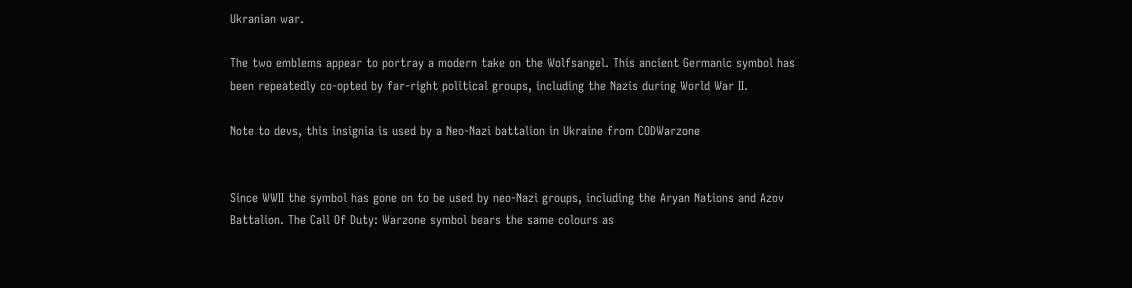Ukranian war.

The two emblems appear to portray a modern take on the Wolfsangel. This ancient Germanic symbol has been repeatedly co-opted by far-right political groups, including the Nazis during World War II.

Note to devs, this insignia is used by a Neo-Nazi battalion in Ukraine from CODWarzone


Since WWII the symbol has gone on to be used by neo-Nazi groups, including the Aryan Nations and Azov Battalion. The Call Of Duty: Warzone symbol bears the same colours as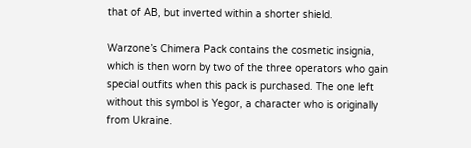that of AB, but inverted within a shorter shield.

Warzone’s Chimera Pack contains the cosmetic insignia, which is then worn by two of the three operators who gain special outfits when this pack is purchased. The one left without this symbol is Yegor, a character who is originally from Ukraine.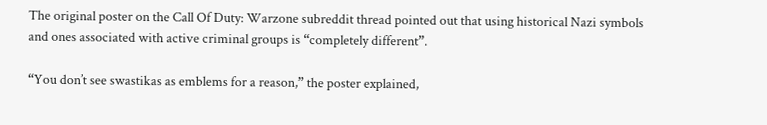The original poster on the Call Of Duty: Warzone subreddit thread pointed out that using historical Nazi symbols and ones associated with active criminal groups is “completely different”.

“You don’t see swastikas as emblems for a reason,” the poster explained,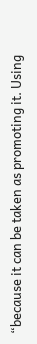“because it can be taken as promoting it. Using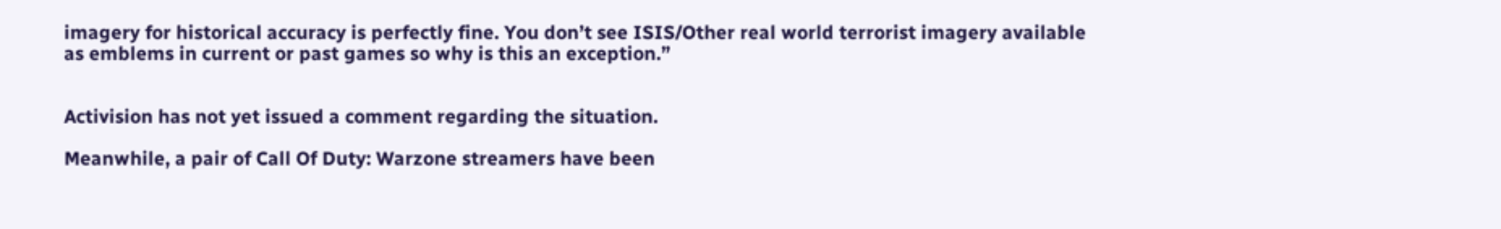imagery for historical accuracy is perfectly fine. You don’t see ISIS/Other real world terrorist imagery available as emblems in current or past games so why is this an exception.”


Activision has not yet issued a comment regarding the situation.

Meanwhile, a pair of Call Of Duty: Warzone streamers have been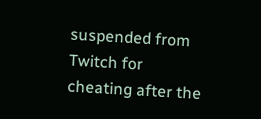suspended from Twitch for cheating after the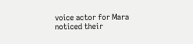voice actor for Mara noticed their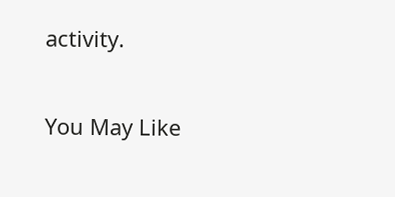activity.

You May Like